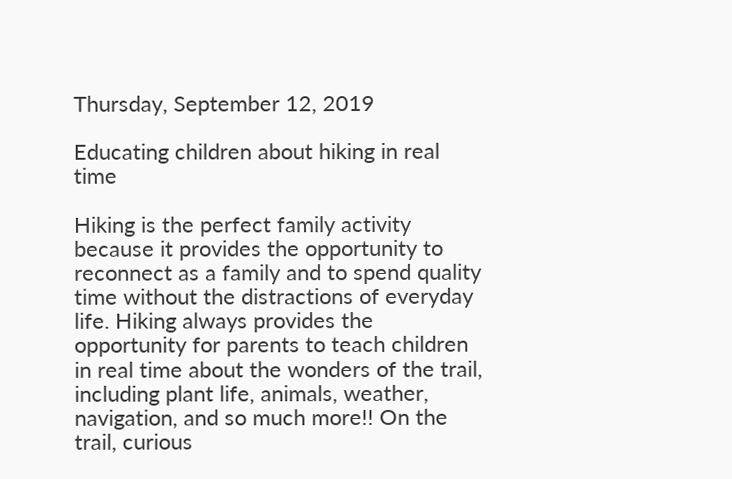Thursday, September 12, 2019

Educating children about hiking in real time

Hiking is the perfect family activity because it provides the opportunity to reconnect as a family and to spend quality time without the distractions of everyday life. Hiking always provides the opportunity for parents to teach children in real time about the wonders of the trail, including plant life, animals, weather, navigation, and so much more!! On the trail, curious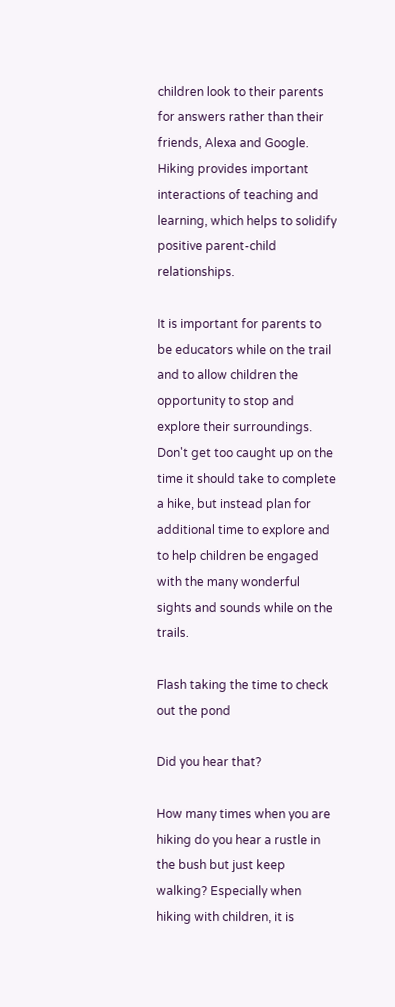children look to their parents for answers rather than their friends, Alexa and Google. Hiking provides important interactions of teaching and learning, which helps to solidify positive parent-child relationships.

It is important for parents to be educators while on the trail and to allow children the opportunity to stop and explore their surroundings. Don't get too caught up on the time it should take to complete a hike, but instead plan for additional time to explore and to help children be engaged with the many wonderful sights and sounds while on the trails.

Flash taking the time to check out the pond

Did you hear that?

How many times when you are hiking do you hear a rustle in the bush but just keep walking? Especially when hiking with children, it is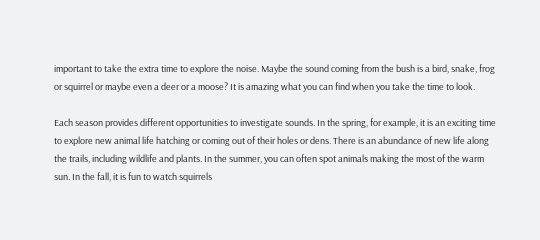important to take the extra time to explore the noise. Maybe the sound coming from the bush is a bird, snake, frog or squirrel or maybe even a deer or a moose? It is amazing what you can find when you take the time to look.

Each season provides different opportunities to investigate sounds. In the spring, for example, it is an exciting time to explore new animal life hatching or coming out of their holes or dens. There is an abundance of new life along the trails, including wildlife and plants. In the summer, you can often spot animals making the most of the warm sun. In the fall, it is fun to watch squirrels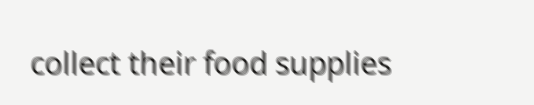collect their food supplies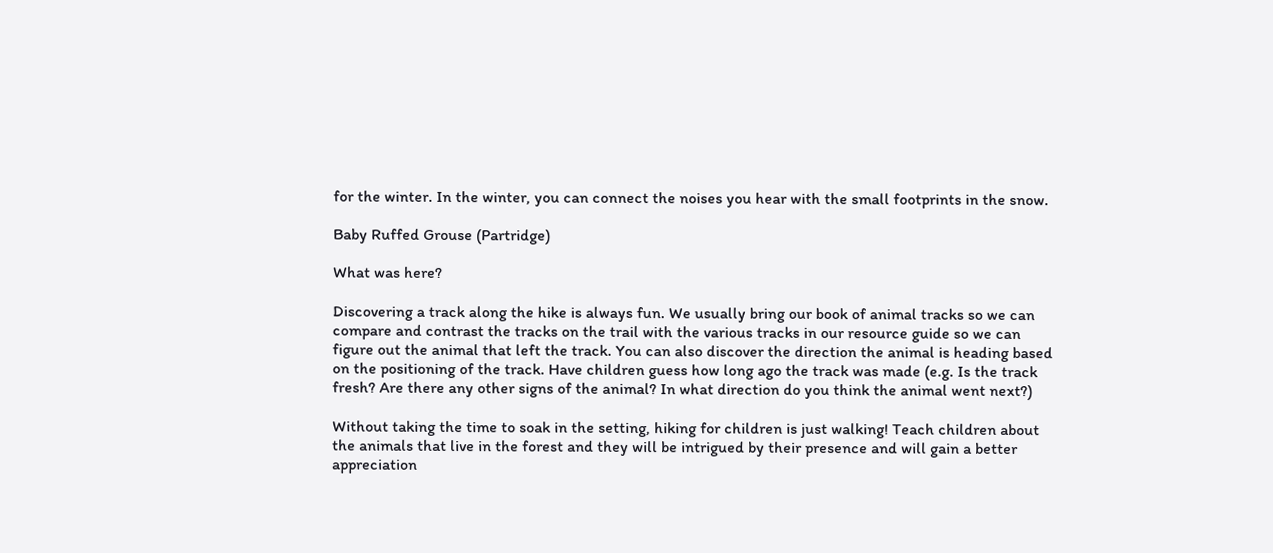for the winter. In the winter, you can connect the noises you hear with the small footprints in the snow.

Baby Ruffed Grouse (Partridge)

What was here?

Discovering a track along the hike is always fun. We usually bring our book of animal tracks so we can compare and contrast the tracks on the trail with the various tracks in our resource guide so we can figure out the animal that left the track. You can also discover the direction the animal is heading based on the positioning of the track. Have children guess how long ago the track was made (e.g. Is the track fresh? Are there any other signs of the animal? In what direction do you think the animal went next?)

Without taking the time to soak in the setting, hiking for children is just walking! Teach children about the animals that live in the forest and they will be intrigued by their presence and will gain a better appreciation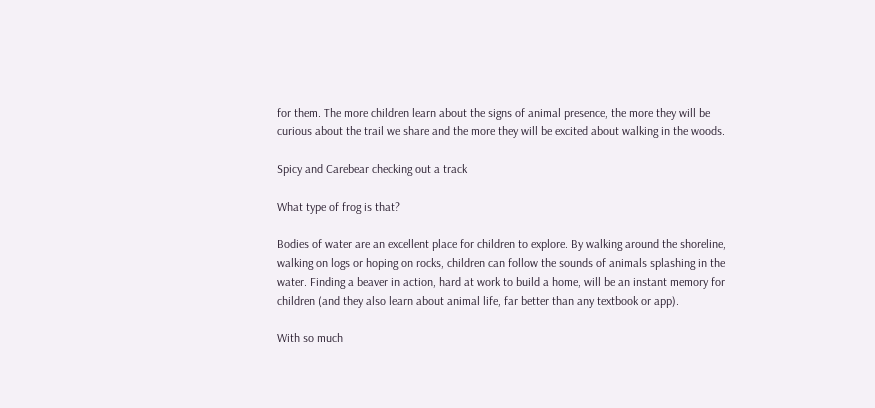for them. The more children learn about the signs of animal presence, the more they will be curious about the trail we share and the more they will be excited about walking in the woods.

Spicy and Carebear checking out a track

What type of frog is that?

Bodies of water are an excellent place for children to explore. By walking around the shoreline, walking on logs or hoping on rocks, children can follow the sounds of animals splashing in the water. Finding a beaver in action, hard at work to build a home, will be an instant memory for children (and they also learn about animal life, far better than any textbook or app).

With so much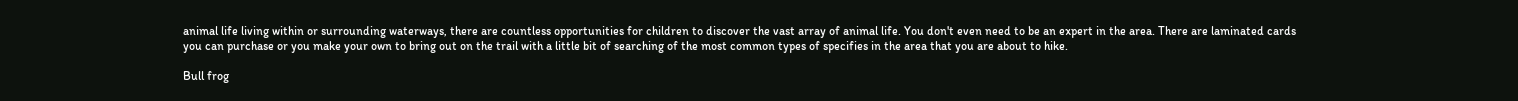animal life living within or surrounding waterways, there are countless opportunities for children to discover the vast array of animal life. You don't even need to be an expert in the area. There are laminated cards you can purchase or you make your own to bring out on the trail with a little bit of searching of the most common types of specifies in the area that you are about to hike.

Bull frog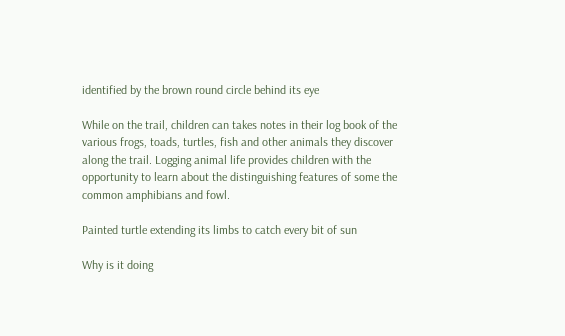identified by the brown round circle behind its eye

While on the trail, children can takes notes in their log book of the various frogs, toads, turtles, fish and other animals they discover along the trail. Logging animal life provides children with the opportunity to learn about the distinguishing features of some the common amphibians and fowl.

Painted turtle extending its limbs to catch every bit of sun

Why is it doing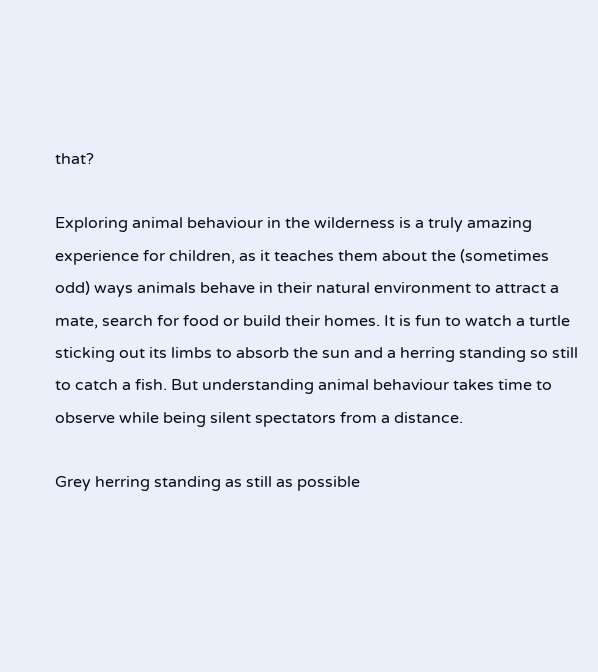that?

Exploring animal behaviour in the wilderness is a truly amazing experience for children, as it teaches them about the (sometimes odd) ways animals behave in their natural environment to attract a mate, search for food or build their homes. It is fun to watch a turtle sticking out its limbs to absorb the sun and a herring standing so still to catch a fish. But understanding animal behaviour takes time to observe while being silent spectators from a distance.

Grey herring standing as still as possible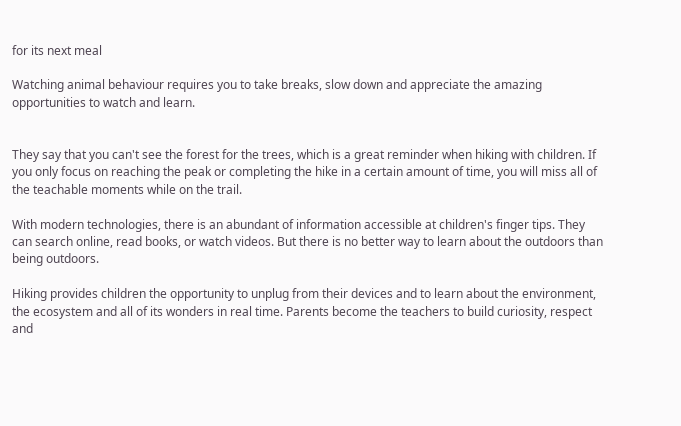for its next meal

Watching animal behaviour requires you to take breaks, slow down and appreciate the amazing opportunities to watch and learn.


They say that you can't see the forest for the trees, which is a great reminder when hiking with children. If you only focus on reaching the peak or completing the hike in a certain amount of time, you will miss all of the teachable moments while on the trail.

With modern technologies, there is an abundant of information accessible at children's finger tips. They can search online, read books, or watch videos. But there is no better way to learn about the outdoors than being outdoors.

Hiking provides children the opportunity to unplug from their devices and to learn about the environment, the ecosystem and all of its wonders in real time. Parents become the teachers to build curiosity, respect and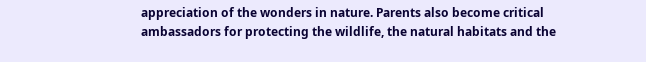appreciation of the wonders in nature. Parents also become critical ambassadors for protecting the wildlife, the natural habitats and the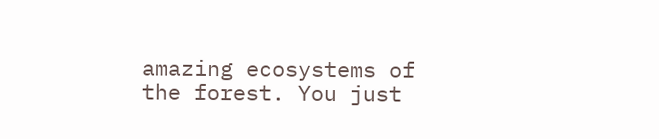amazing ecosystems of the forest. You just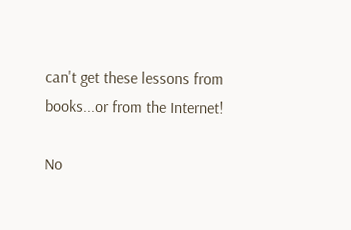can't get these lessons from books...or from the Internet!

No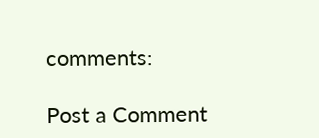comments:

Post a Comment